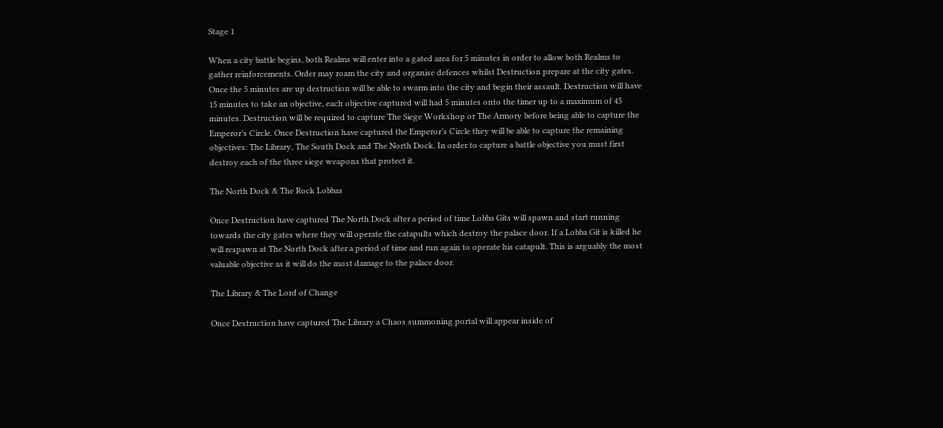Stage 1

When a city battle begins, both Realms will enter into a gated area for 5 minutes in order to allow both Realms to gather reinforcements. Order may roam the city and organise defences whilst Destruction prepare at the city gates. Once the 5 minutes are up destruction will be able to swarm into the city and begin their assault. Destruction will have 15 minutes to take an objective, each objective captured will had 5 minutes onto the timer up to a maximum of 45 minutes. Destruction will be required to capture The Siege Workshop or The Armory before being able to capture the Emperor’s Circle. Once Destruction have captured the Emperor’s Circle they will be able to capture the remaining objectives: The Library, The South Dock and The North Dock. In order to capture a battle objective you must first destroy each of the three siege weapons that protect it.

The North Dock & The Rock Lobbas

Once Destruction have captured The North Dock after a period of time Lobba Gits will spawn and start running towards the city gates where they will operate the catapults which destroy the palace door. If a Lobba Git is killed he will respawn at The North Dock after a period of time and run again to operate his catapult. This is arguably the most valuable objective as it will do the most damage to the palace door.

The Library & The Lord of Change

Once Destruction have captured The Library a Chaos summoning portal will appear inside of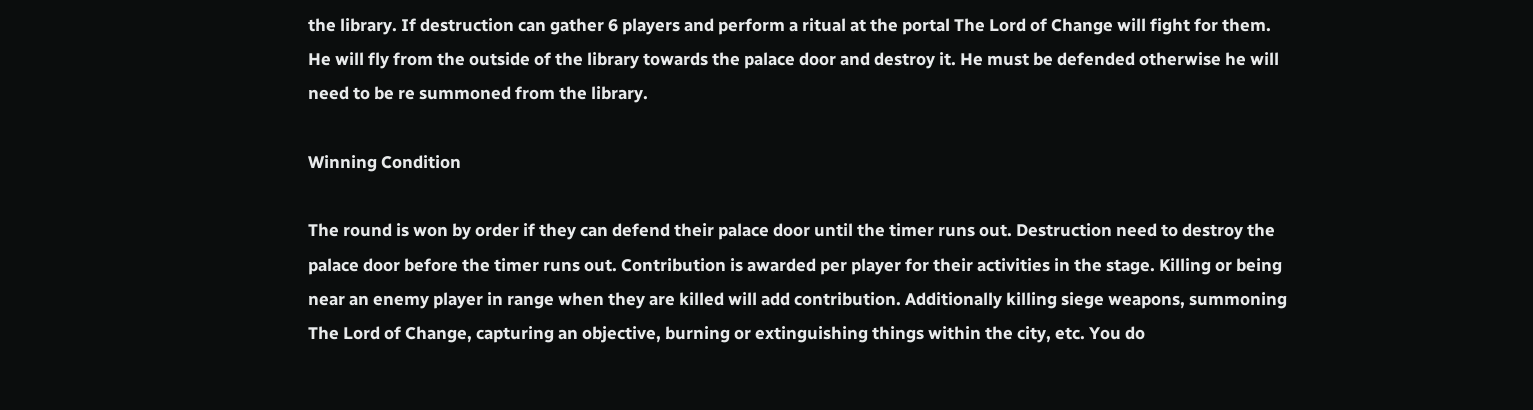the library. If destruction can gather 6 players and perform a ritual at the portal The Lord of Change will fight for them. He will fly from the outside of the library towards the palace door and destroy it. He must be defended otherwise he will need to be re summoned from the library.

Winning Condition

The round is won by order if they can defend their palace door until the timer runs out. Destruction need to destroy the palace door before the timer runs out. Contribution is awarded per player for their activities in the stage. Killing or being near an enemy player in range when they are killed will add contribution. Additionally killing siege weapons, summoning The Lord of Change, capturing an objective, burning or extinguishing things within the city, etc. You do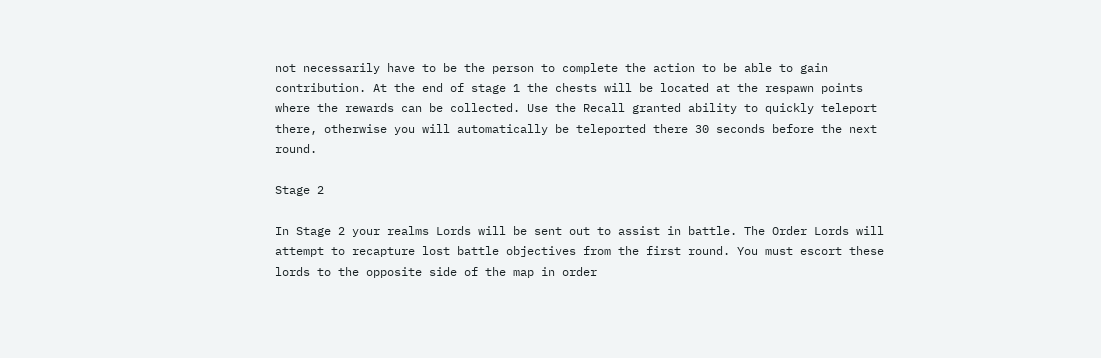not necessarily have to be the person to complete the action to be able to gain contribution. At the end of stage 1 the chests will be located at the respawn points where the rewards can be collected. Use the Recall granted ability to quickly teleport there, otherwise you will automatically be teleported there 30 seconds before the next round.

Stage 2

In Stage 2 your realms Lords will be sent out to assist in battle. The Order Lords will attempt to recapture lost battle objectives from the first round. You must escort these lords to the opposite side of the map in order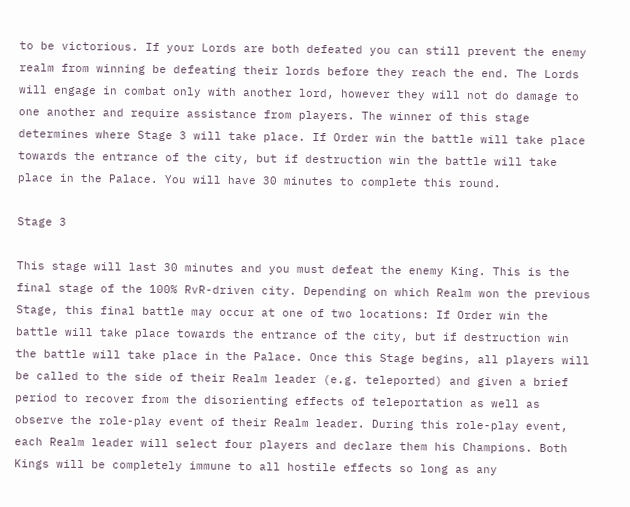to be victorious. If your Lords are both defeated you can still prevent the enemy realm from winning be defeating their lords before they reach the end. The Lords will engage in combat only with another lord, however they will not do damage to one another and require assistance from players. The winner of this stage determines where Stage 3 will take place. If Order win the battle will take place towards the entrance of the city, but if destruction win the battle will take place in the Palace. You will have 30 minutes to complete this round.

Stage 3

This stage will last 30 minutes and you must defeat the enemy King. This is the final stage of the 100% RvR-driven city. Depending on which Realm won the previous Stage, this final battle may occur at one of two locations: If Order win the battle will take place towards the entrance of the city, but if destruction win the battle will take place in the Palace. Once this Stage begins, all players will be called to the side of their Realm leader (e.g. teleported) and given a brief period to recover from the disorienting effects of teleportation as well as observe the role-play event of their Realm leader. During this role-play event, each Realm leader will select four players and declare them his Champions. Both Kings will be completely immune to all hostile effects so long as any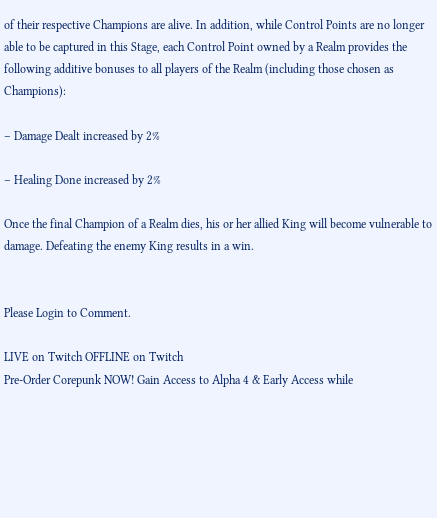of their respective Champions are alive. In addition, while Control Points are no longer able to be captured in this Stage, each Control Point owned by a Realm provides the following additive bonuses to all players of the Realm (including those chosen as Champions):

– Damage Dealt increased by 2%

– Healing Done increased by 2%

Once the final Champion of a Realm dies, his or her allied King will become vulnerable to damage. Defeating the enemy King results in a win.


Please Login to Comment.

LIVE on Twitch OFFLINE on Twitch
Pre-Order Corepunk NOW! Gain Access to Alpha 4 & Early Access while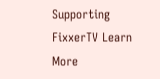Supporting FixxerTV Learn More